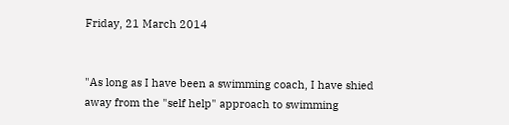Friday, 21 March 2014


"As long as I have been a swimming coach, I have shied away from the "self help" approach to swimming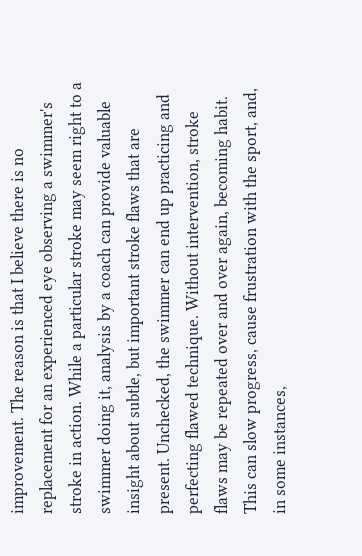improvement. The reason is that I believe there is no replacement for an experienced eye observing a swimmer's stroke in action. While a particular stroke may seem right to a swimmer doing it, analysis by a coach can provide valuable insight about subtle, but important stroke flaws that are present. Unchecked, the swimmer can end up practicing and perfecting flawed technique. Without intervention, stroke flaws may be repeated over and over again, becoming habit. This can slow progress, cause frustration with the sport, and, in some instances,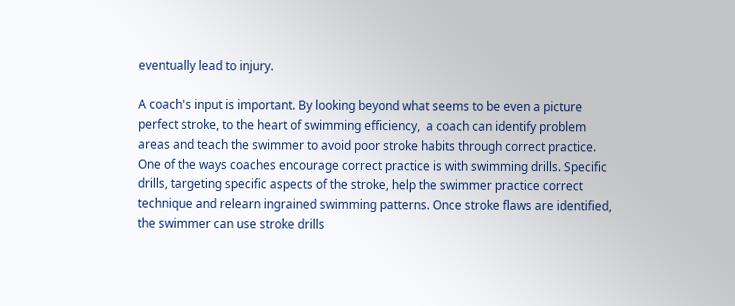eventually lead to injury.

A coach's input is important. By looking beyond what seems to be even a picture perfect stroke, to the heart of swimming efficiency,  a coach can identify problem areas and teach the swimmer to avoid poor stroke habits through correct practice. One of the ways coaches encourage correct practice is with swimming drills. Specific drills, targeting specific aspects of the stroke, help the swimmer practice correct technique and relearn ingrained swimming patterns. Once stroke flaws are identified, the swimmer can use stroke drills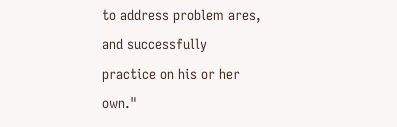to address problem ares, and successfully practice on his or her own."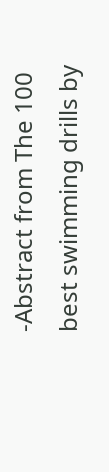-Abstract from The 100 best swimming drills by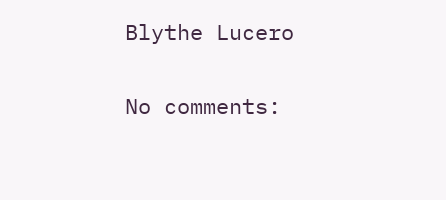Blythe Lucero

No comments: